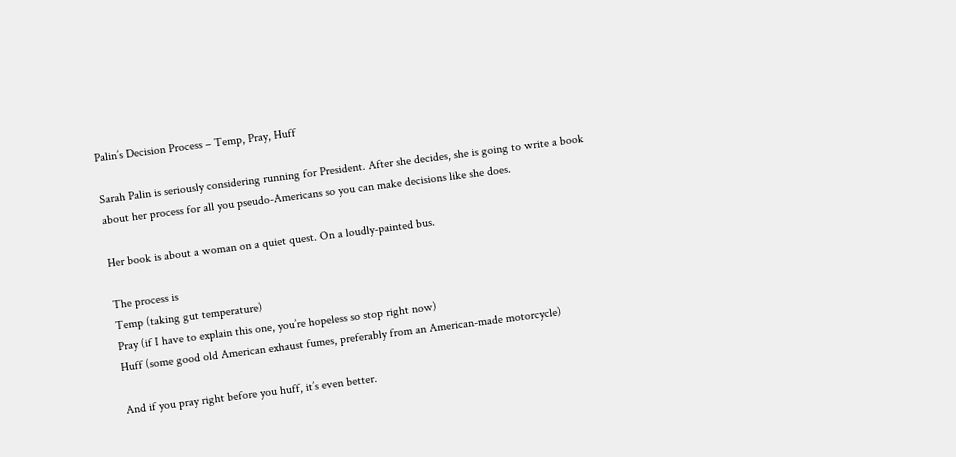Palin’s Decision Process – Temp, Pray, Huff

Sarah Palin is seriously considering running for President. After she decides, she is going to write a book about her process for all you pseudo-Americans so you can make decisions like she does.

Her book is about a woman on a quiet quest. On a loudly-painted bus.

The process is
Temp (taking gut temperature)
Pray (if I have to explain this one, you’re hopeless so stop right now)
Huff (some good old American exhaust fumes, preferably from an American-made motorcycle)

And if you pray right before you huff, it’s even better.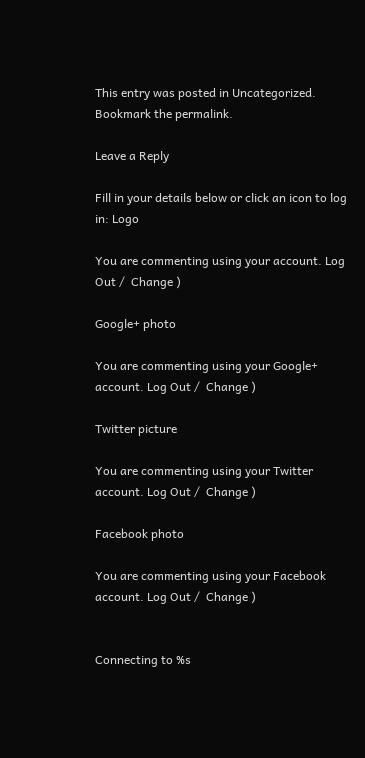This entry was posted in Uncategorized. Bookmark the permalink.

Leave a Reply

Fill in your details below or click an icon to log in: Logo

You are commenting using your account. Log Out /  Change )

Google+ photo

You are commenting using your Google+ account. Log Out /  Change )

Twitter picture

You are commenting using your Twitter account. Log Out /  Change )

Facebook photo

You are commenting using your Facebook account. Log Out /  Change )


Connecting to %s